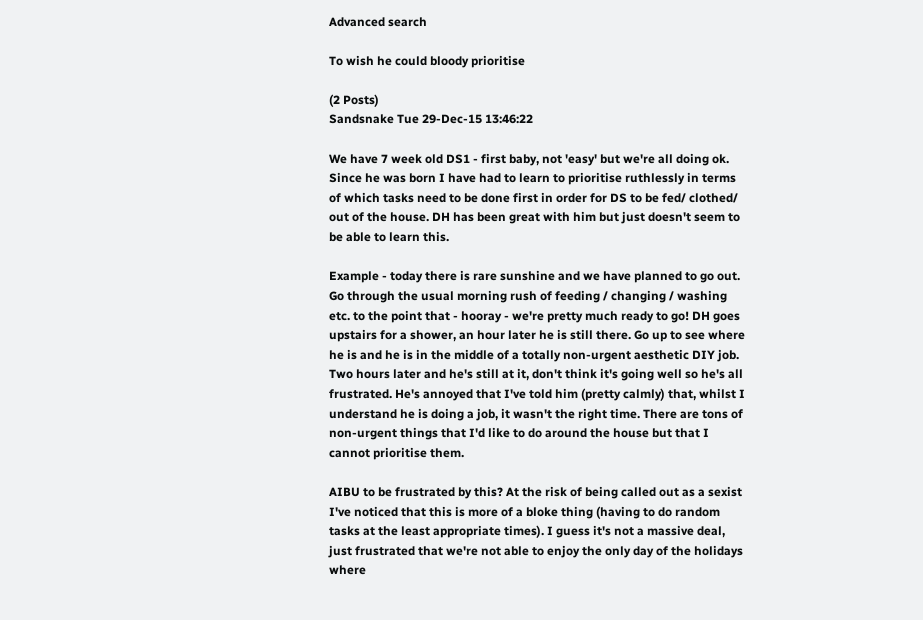Advanced search

To wish he could bloody prioritise

(2 Posts)
Sandsnake Tue 29-Dec-15 13:46:22

We have 7 week old DS1 - first baby, not 'easy' but we're all doing ok. Since he was born I have had to learn to prioritise ruthlessly in terms of which tasks need to be done first in order for DS to be fed/ clothed/ out of the house. DH has been great with him but just doesn't seem to be able to learn this.

Example - today there is rare sunshine and we have planned to go out. Go through the usual morning rush of feeding / changing / washing etc. to the point that - hooray - we're pretty much ready to go! DH goes upstairs for a shower, an hour later he is still there. Go up to see where he is and he is in the middle of a totally non-urgent aesthetic DIY job. Two hours later and he's still at it, don't think it's going well so he's all frustrated. He's annoyed that I've told him (pretty calmly) that, whilst I understand he is doing a job, it wasn't the right time. There are tons of non-urgent things that I'd like to do around the house but that I cannot prioritise them.

AIBU to be frustrated by this? At the risk of being called out as a sexist I've noticed that this is more of a bloke thing (having to do random tasks at the least appropriate times). I guess it's not a massive deal, just frustrated that we're not able to enjoy the only day of the holidays where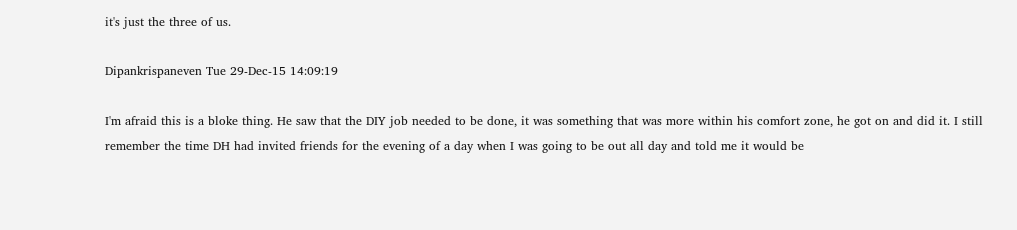it's just the three of us.

Dipankrispaneven Tue 29-Dec-15 14:09:19

I'm afraid this is a bloke thing. He saw that the DIY job needed to be done, it was something that was more within his comfort zone, he got on and did it. I still remember the time DH had invited friends for the evening of a day when I was going to be out all day and told me it would be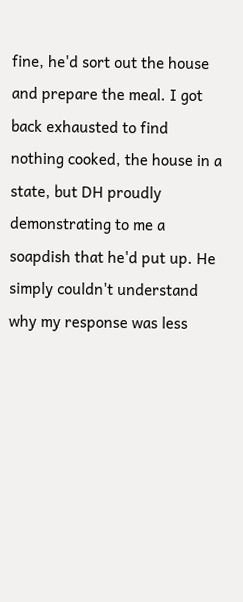fine, he'd sort out the house and prepare the meal. I got back exhausted to find nothing cooked, the house in a state, but DH proudly demonstrating to me a soapdish that he'd put up. He simply couldn't understand why my response was less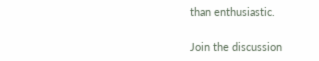than enthusiastic.

Join the discussion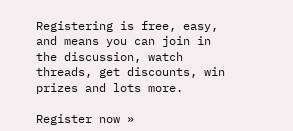Registering is free, easy, and means you can join in the discussion, watch threads, get discounts, win prizes and lots more.

Register now »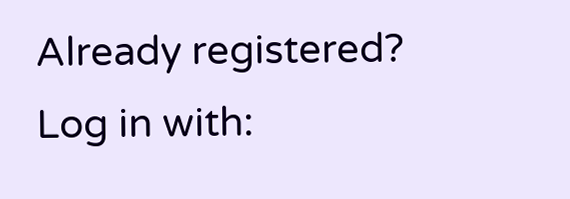Already registered? Log in with: